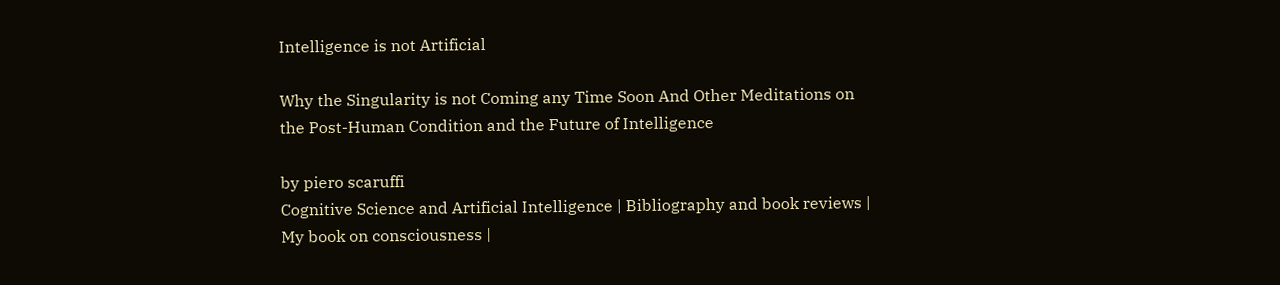Intelligence is not Artificial

Why the Singularity is not Coming any Time Soon And Other Meditations on the Post-Human Condition and the Future of Intelligence

by piero scaruffi
Cognitive Science and Artificial Intelligence | Bibliography and book reviews | My book on consciousness |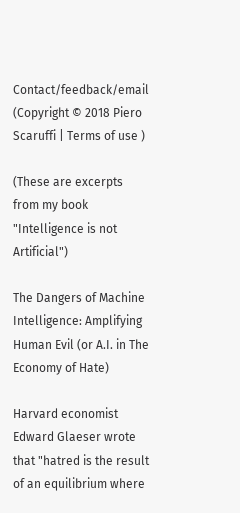Contact/feedback/email
(Copyright © 2018 Piero Scaruffi | Terms of use )

(These are excerpts from my book "Intelligence is not Artificial")

The Dangers of Machine Intelligence: Amplifying Human Evil (or A.I. in The Economy of Hate)

Harvard economist Edward Glaeser wrote that "hatred is the result of an equilibrium where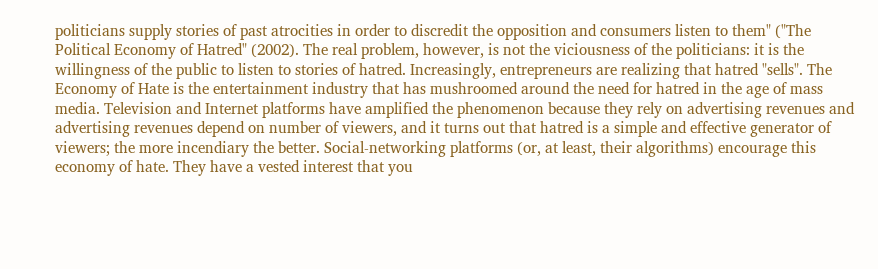politicians supply stories of past atrocities in order to discredit the opposition and consumers listen to them" ("The Political Economy of Hatred" (2002). The real problem, however, is not the viciousness of the politicians: it is the willingness of the public to listen to stories of hatred. Increasingly, entrepreneurs are realizing that hatred "sells". The Economy of Hate is the entertainment industry that has mushroomed around the need for hatred in the age of mass media. Television and Internet platforms have amplified the phenomenon because they rely on advertising revenues and advertising revenues depend on number of viewers, and it turns out that hatred is a simple and effective generator of viewers; the more incendiary the better. Social-networking platforms (or, at least, their algorithms) encourage this economy of hate. They have a vested interest that you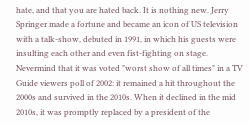hate, and that you are hated back. It is nothing new. Jerry Springer made a fortune and became an icon of US television with a talk-show, debuted in 1991, in which his guests were insulting each other and even fist-fighting on stage. Nevermind that it was voted "worst show of all times" in a TV Guide viewers poll of 2002: it remained a hit throughout the 2000s and survived in the 2010s. When it declined in the mid 2010s, it was promptly replaced by a president of the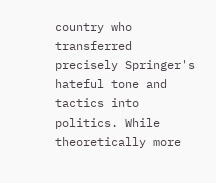country who transferred precisely Springer's hateful tone and tactics into politics. While theoretically more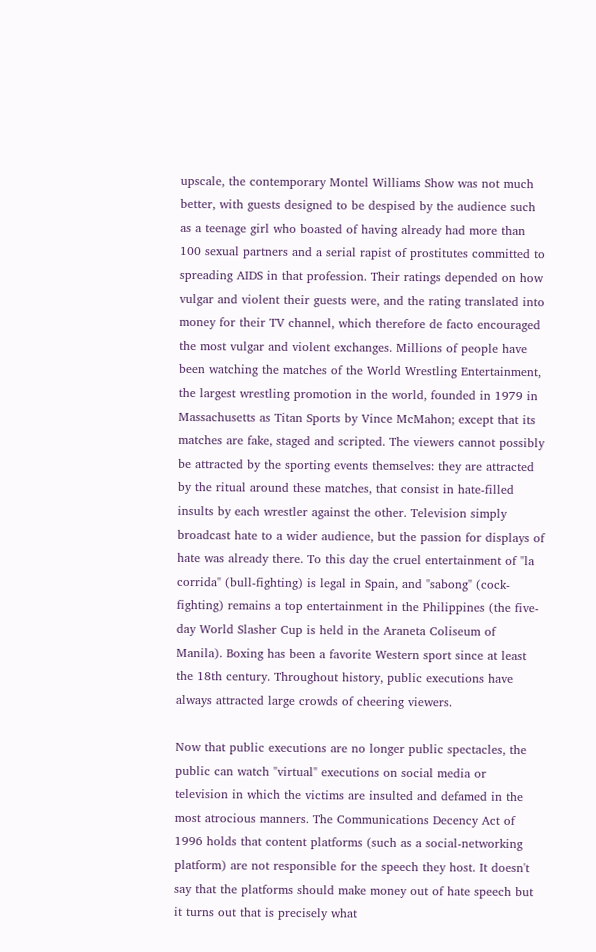upscale, the contemporary Montel Williams Show was not much better, with guests designed to be despised by the audience such as a teenage girl who boasted of having already had more than 100 sexual partners and a serial rapist of prostitutes committed to spreading AIDS in that profession. Their ratings depended on how vulgar and violent their guests were, and the rating translated into money for their TV channel, which therefore de facto encouraged the most vulgar and violent exchanges. Millions of people have been watching the matches of the World Wrestling Entertainment, the largest wrestling promotion in the world, founded in 1979 in Massachusetts as Titan Sports by Vince McMahon; except that its matches are fake, staged and scripted. The viewers cannot possibly be attracted by the sporting events themselves: they are attracted by the ritual around these matches, that consist in hate-filled insults by each wrestler against the other. Television simply broadcast hate to a wider audience, but the passion for displays of hate was already there. To this day the cruel entertainment of "la corrida" (bull-fighting) is legal in Spain, and "sabong" (cock-fighting) remains a top entertainment in the Philippines (the five-day World Slasher Cup is held in the Araneta Coliseum of Manila). Boxing has been a favorite Western sport since at least the 18th century. Throughout history, public executions have always attracted large crowds of cheering viewers.

Now that public executions are no longer public spectacles, the public can watch "virtual" executions on social media or television in which the victims are insulted and defamed in the most atrocious manners. The Communications Decency Act of 1996 holds that content platforms (such as a social-networking platform) are not responsible for the speech they host. It doesn't say that the platforms should make money out of hate speech but it turns out that is precisely what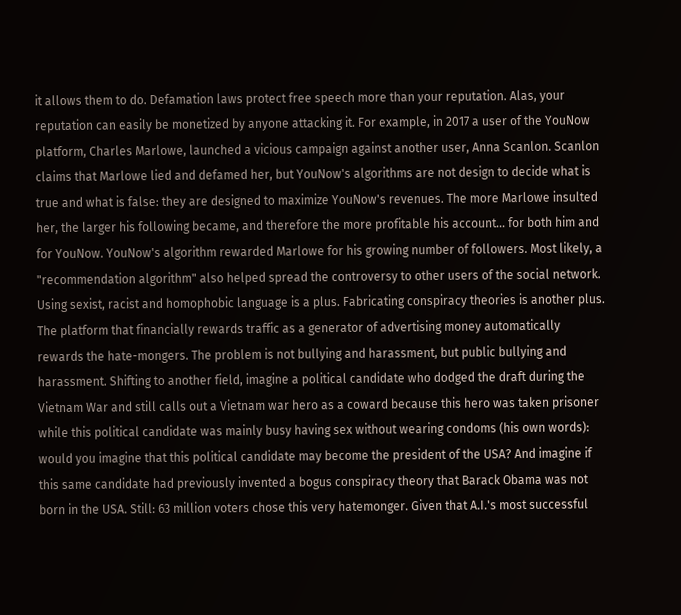it allows them to do. Defamation laws protect free speech more than your reputation. Alas, your reputation can easily be monetized by anyone attacking it. For example, in 2017 a user of the YouNow platform, Charles Marlowe, launched a vicious campaign against another user, Anna Scanlon. Scanlon claims that Marlowe lied and defamed her, but YouNow's algorithms are not design to decide what is true and what is false: they are designed to maximize YouNow's revenues. The more Marlowe insulted her, the larger his following became, and therefore the more profitable his account... for both him and for YouNow. YouNow's algorithm rewarded Marlowe for his growing number of followers. Most likely, a "recommendation algorithm" also helped spread the controversy to other users of the social network. Using sexist, racist and homophobic language is a plus. Fabricating conspiracy theories is another plus. The platform that financially rewards traffic as a generator of advertising money automatically rewards the hate-mongers. The problem is not bullying and harassment, but public bullying and harassment. Shifting to another field, imagine a political candidate who dodged the draft during the Vietnam War and still calls out a Vietnam war hero as a coward because this hero was taken prisoner while this political candidate was mainly busy having sex without wearing condoms (his own words): would you imagine that this political candidate may become the president of the USA? And imagine if this same candidate had previously invented a bogus conspiracy theory that Barack Obama was not born in the USA. Still: 63 million voters chose this very hatemonger. Given that A.I.'s most successful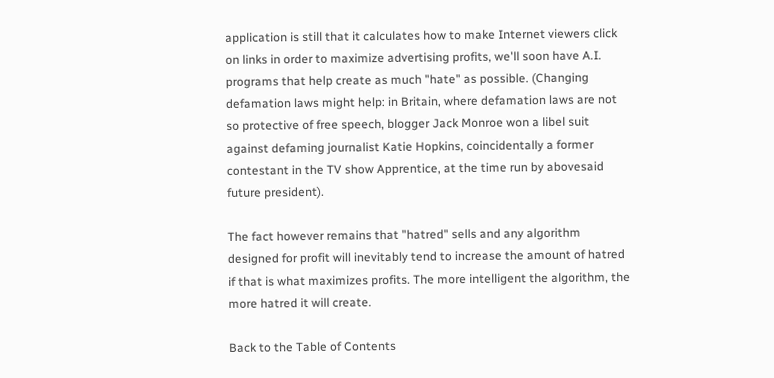application is still that it calculates how to make Internet viewers click on links in order to maximize advertising profits, we'll soon have A.I. programs that help create as much "hate" as possible. (Changing defamation laws might help: in Britain, where defamation laws are not so protective of free speech, blogger Jack Monroe won a libel suit against defaming journalist Katie Hopkins, coincidentally a former contestant in the TV show Apprentice, at the time run by abovesaid future president).

The fact however remains that "hatred" sells and any algorithm designed for profit will inevitably tend to increase the amount of hatred if that is what maximizes profits. The more intelligent the algorithm, the more hatred it will create.

Back to the Table of Contents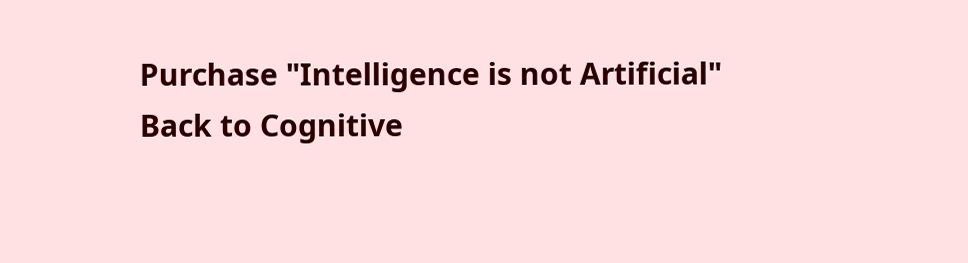Purchase "Intelligence is not Artificial"
Back to Cognitive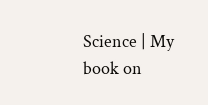Science | My book on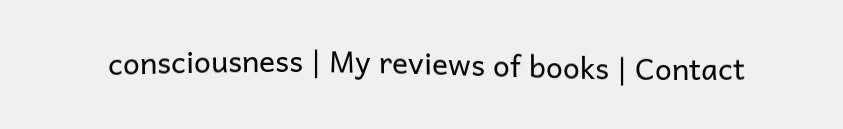consciousness | My reviews of books | Contact